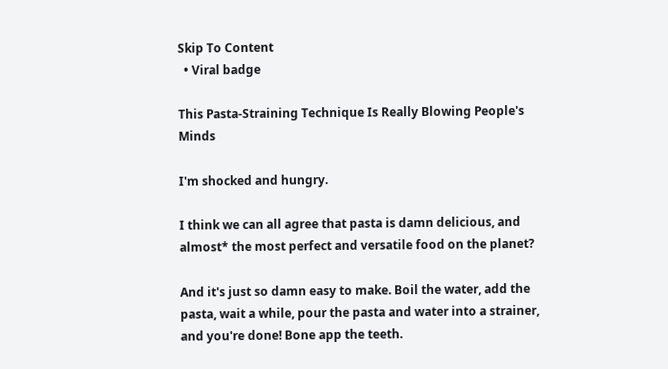Skip To Content
  • Viral badge

This Pasta-Straining Technique Is Really Blowing People's Minds

I'm shocked and hungry.

I think we can all agree that pasta is damn delicious, and almost* the most perfect and versatile food on the planet?

And it's just so damn easy to make. Boil the water, add the pasta, wait a while, pour the pasta and water into a strainer, and you're done! Bone app the teeth.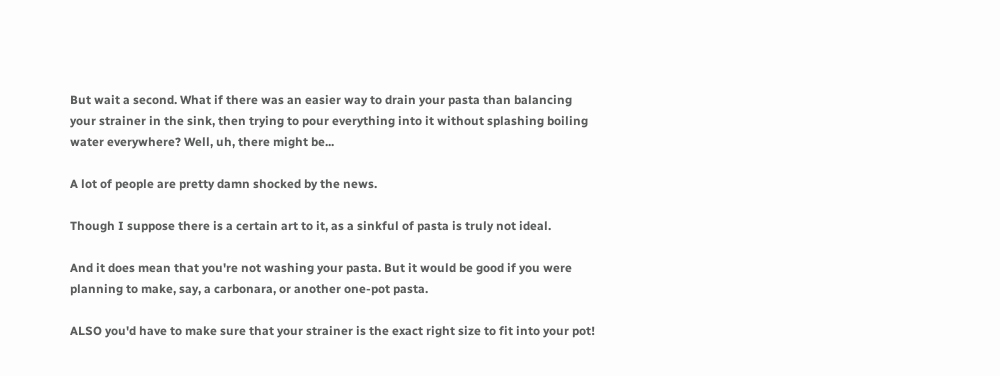But wait a second. What if there was an easier way to drain your pasta than balancing your strainer in the sink, then trying to pour everything into it without splashing boiling water everywhere? Well, uh, there might be...

A lot of people are pretty damn shocked by the news.

Though I suppose there is a certain art to it, as a sinkful of pasta is truly not ideal.

And it does mean that you're not washing your pasta. But it would be good if you were planning to make, say, a carbonara, or another one-pot pasta.

ALSO you'd have to make sure that your strainer is the exact right size to fit into your pot!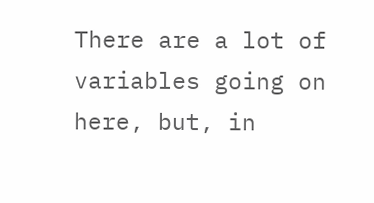There are a lot of variables going on here, but, in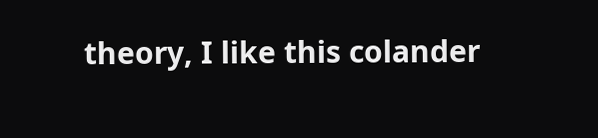theory, I like this colander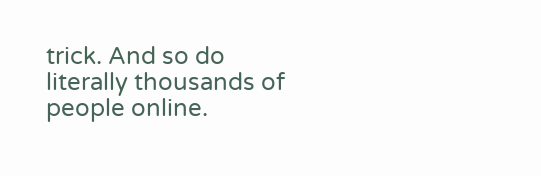trick. And so do literally thousands of people online.